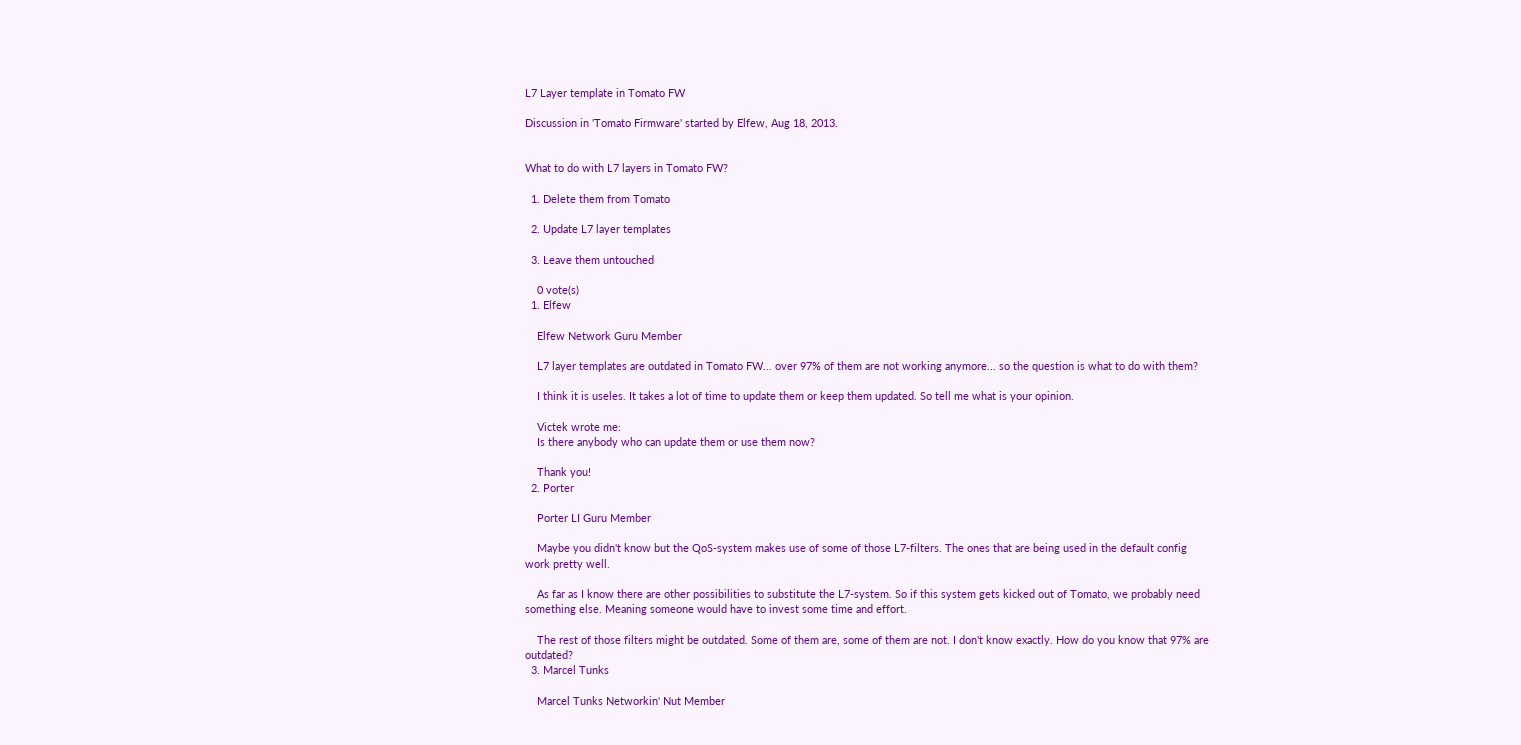L7 Layer template in Tomato FW

Discussion in 'Tomato Firmware' started by Elfew, Aug 18, 2013.


What to do with L7 layers in Tomato FW?

  1. Delete them from Tomato

  2. Update L7 layer templates

  3. Leave them untouched

    0 vote(s)
  1. Elfew

    Elfew Network Guru Member

    L7 layer templates are outdated in Tomato FW... over 97% of them are not working anymore... so the question is what to do with them?

    I think it is useles. It takes a lot of time to update them or keep them updated. So tell me what is your opinion.

    Victek wrote me:
    Is there anybody who can update them or use them now?

    Thank you!
  2. Porter

    Porter LI Guru Member

    Maybe you didn't know but the QoS-system makes use of some of those L7-filters. The ones that are being used in the default config work pretty well.

    As far as I know there are other possibilities to substitute the L7-system. So if this system gets kicked out of Tomato, we probably need something else. Meaning someone would have to invest some time and effort.

    The rest of those filters might be outdated. Some of them are, some of them are not. I don't know exactly. How do you know that 97% are outdated?
  3. Marcel Tunks

    Marcel Tunks Networkin' Nut Member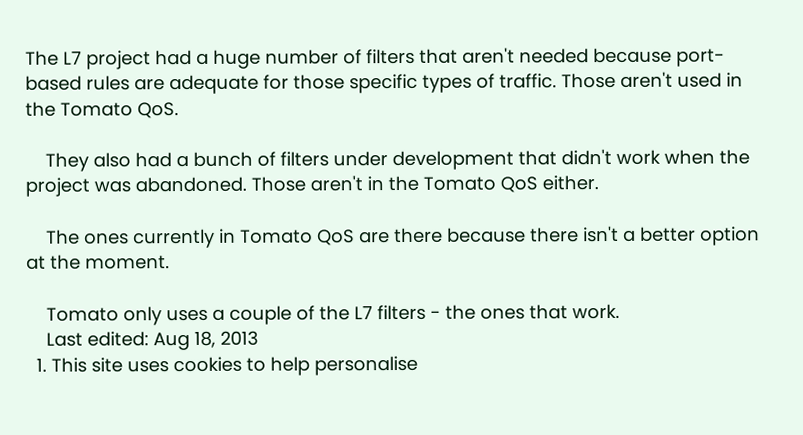The L7 project had a huge number of filters that aren't needed because port-based rules are adequate for those specific types of traffic. Those aren't used in the Tomato QoS.

    They also had a bunch of filters under development that didn't work when the project was abandoned. Those aren't in the Tomato QoS either.

    The ones currently in Tomato QoS are there because there isn't a better option at the moment.

    Tomato only uses a couple of the L7 filters - the ones that work.
    Last edited: Aug 18, 2013
  1. This site uses cookies to help personalise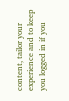content, tailor your experience and to keep you logged in if you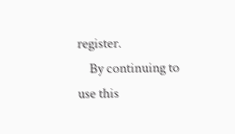register.
    By continuing to use this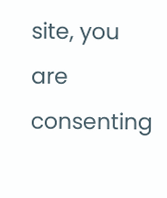site, you are consenting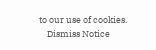to our use of cookies.
    Dismiss Notice